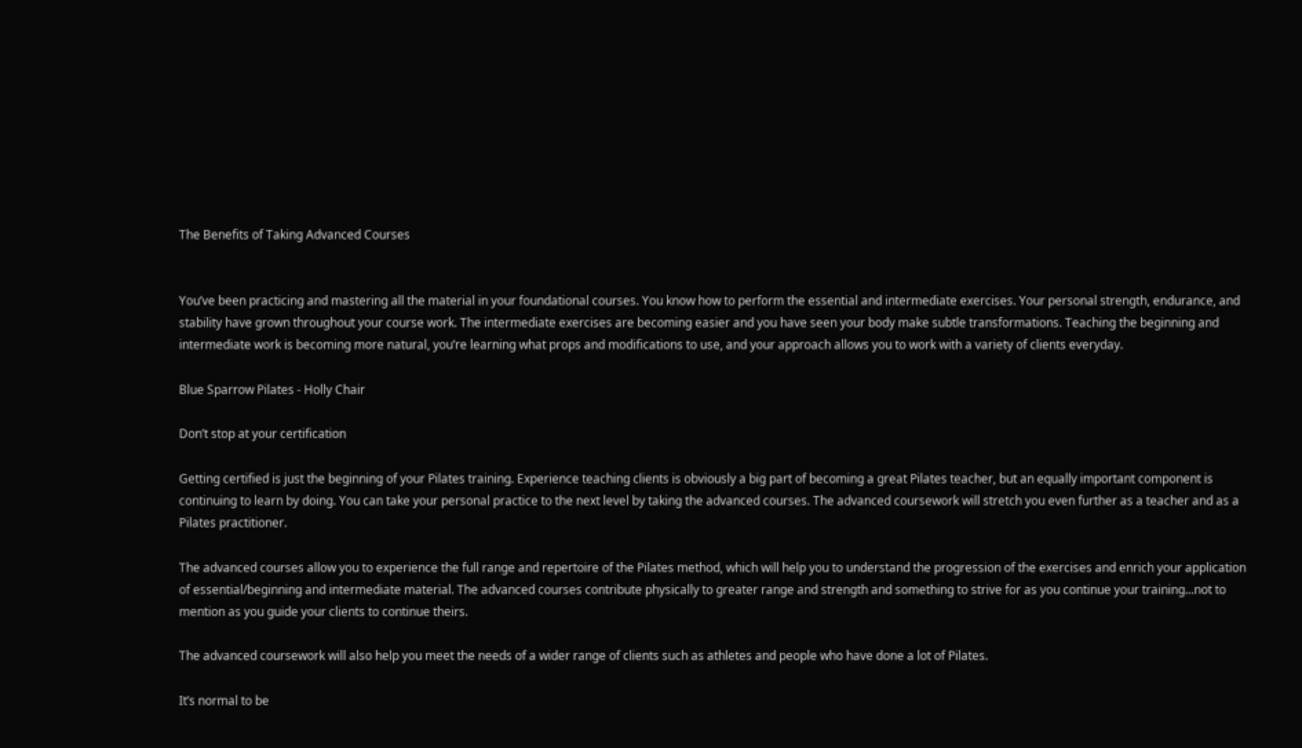The Benefits of Taking Advanced Courses


You’ve been practicing and mastering all the material in your foundational courses. You know how to perform the essential and intermediate exercises. Your personal strength, endurance, and stability have grown throughout your course work. The intermediate exercises are becoming easier and you have seen your body make subtle transformations. Teaching the beginning and intermediate work is becoming more natural, you’re learning what props and modifications to use, and your approach allows you to work with a variety of clients everyday.

Blue Sparrow Pilates - Holly Chair

Don’t stop at your certification

Getting certified is just the beginning of your Pilates training. Experience teaching clients is obviously a big part of becoming a great Pilates teacher, but an equally important component is continuing to learn by doing. You can take your personal practice to the next level by taking the advanced courses. The advanced coursework will stretch you even further as a teacher and as a Pilates practitioner.

The advanced courses allow you to experience the full range and repertoire of the Pilates method, which will help you to understand the progression of the exercises and enrich your application of essential/beginning and intermediate material. The advanced courses contribute physically to greater range and strength and something to strive for as you continue your training...not to mention as you guide your clients to continue theirs.

The advanced coursework will also help you meet the needs of a wider range of clients such as athletes and people who have done a lot of Pilates.

It’s normal to be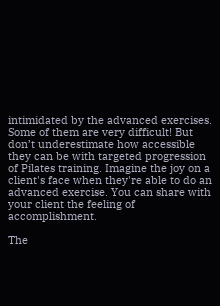intimidated by the advanced exercises. Some of them are very difficult! But don’t underestimate how accessible they can be with targeted progression of Pilates training. Imagine the joy on a client's face when they're able to do an advanced exercise. You can share with your client the feeling of accomplishment.

The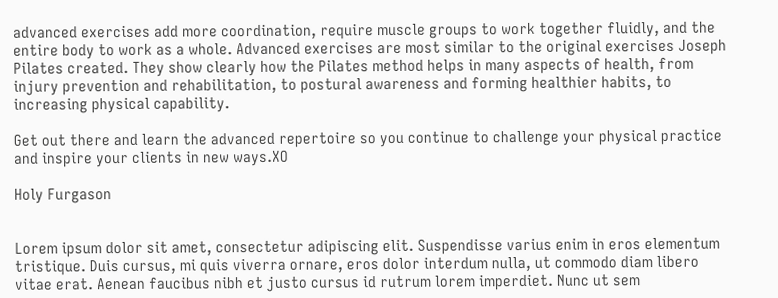advanced exercises add more coordination, require muscle groups to work together fluidly, and the entire body to work as a whole. Advanced exercises are most similar to the original exercises Joseph Pilates created. They show clearly how the Pilates method helps in many aspects of health, from injury prevention and rehabilitation, to postural awareness and forming healthier habits, to increasing physical capability.

Get out there and learn the advanced repertoire so you continue to challenge your physical practice and inspire your clients in new ways.XO

Holy Furgason


Lorem ipsum dolor sit amet, consectetur adipiscing elit. Suspendisse varius enim in eros elementum tristique. Duis cursus, mi quis viverra ornare, eros dolor interdum nulla, ut commodo diam libero vitae erat. Aenean faucibus nibh et justo cursus id rutrum lorem imperdiet. Nunc ut sem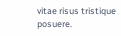vitae risus tristique posuere.